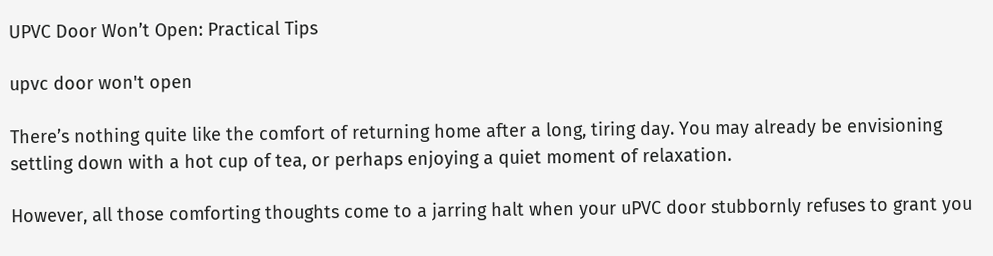UPVC Door Won’t Open: Practical Tips

upvc door won't open

There’s nothing quite like the comfort of returning home after a long, tiring day. You may already be envisioning settling down with a hot cup of tea, or perhaps enjoying a quiet moment of relaxation.

However, all those comforting thoughts come to a jarring halt when your uPVC door stubbornly refuses to grant you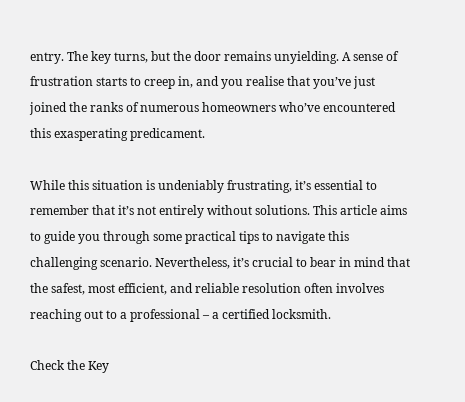entry. The key turns, but the door remains unyielding. A sense of frustration starts to creep in, and you realise that you’ve just joined the ranks of numerous homeowners who’ve encountered this exasperating predicament.

While this situation is undeniably frustrating, it’s essential to remember that it’s not entirely without solutions. This article aims to guide you through some practical tips to navigate this challenging scenario. Nevertheless, it’s crucial to bear in mind that the safest, most efficient, and reliable resolution often involves reaching out to a professional – a certified locksmith.

Check the Key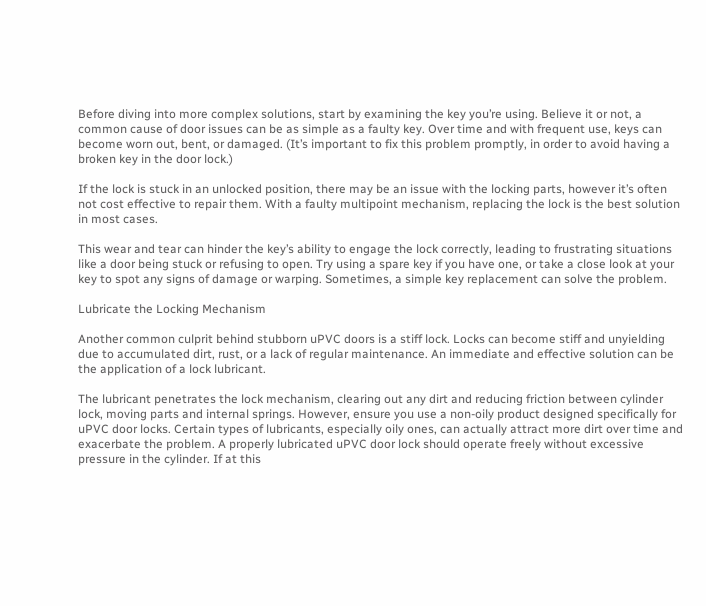Before diving into more complex solutions, start by examining the key you’re using. Believe it or not, a common cause of door issues can be as simple as a faulty key. Over time and with frequent use, keys can become worn out, bent, or damaged. (It’s important to fix this problem promptly, in order to avoid having a broken key in the door lock.)

If the lock is stuck in an unlocked position, there may be an issue with the locking parts, however it’s often not cost effective to repair them. With a faulty multipoint mechanism, replacing the lock is the best solution in most cases.

This wear and tear can hinder the key’s ability to engage the lock correctly, leading to frustrating situations like a door being stuck or refusing to open. Try using a spare key if you have one, or take a close look at your key to spot any signs of damage or warping. Sometimes, a simple key replacement can solve the problem.

Lubricate the Locking Mechanism

Another common culprit behind stubborn uPVC doors is a stiff lock. Locks can become stiff and unyielding due to accumulated dirt, rust, or a lack of regular maintenance. An immediate and effective solution can be the application of a lock lubricant.

The lubricant penetrates the lock mechanism, clearing out any dirt and reducing friction between cylinder lock, moving parts and internal springs. However, ensure you use a non-oily product designed specifically for uPVC door locks. Certain types of lubricants, especially oily ones, can actually attract more dirt over time and exacerbate the problem. A properly lubricated uPVC door lock should operate freely without excessive pressure in the cylinder. If at this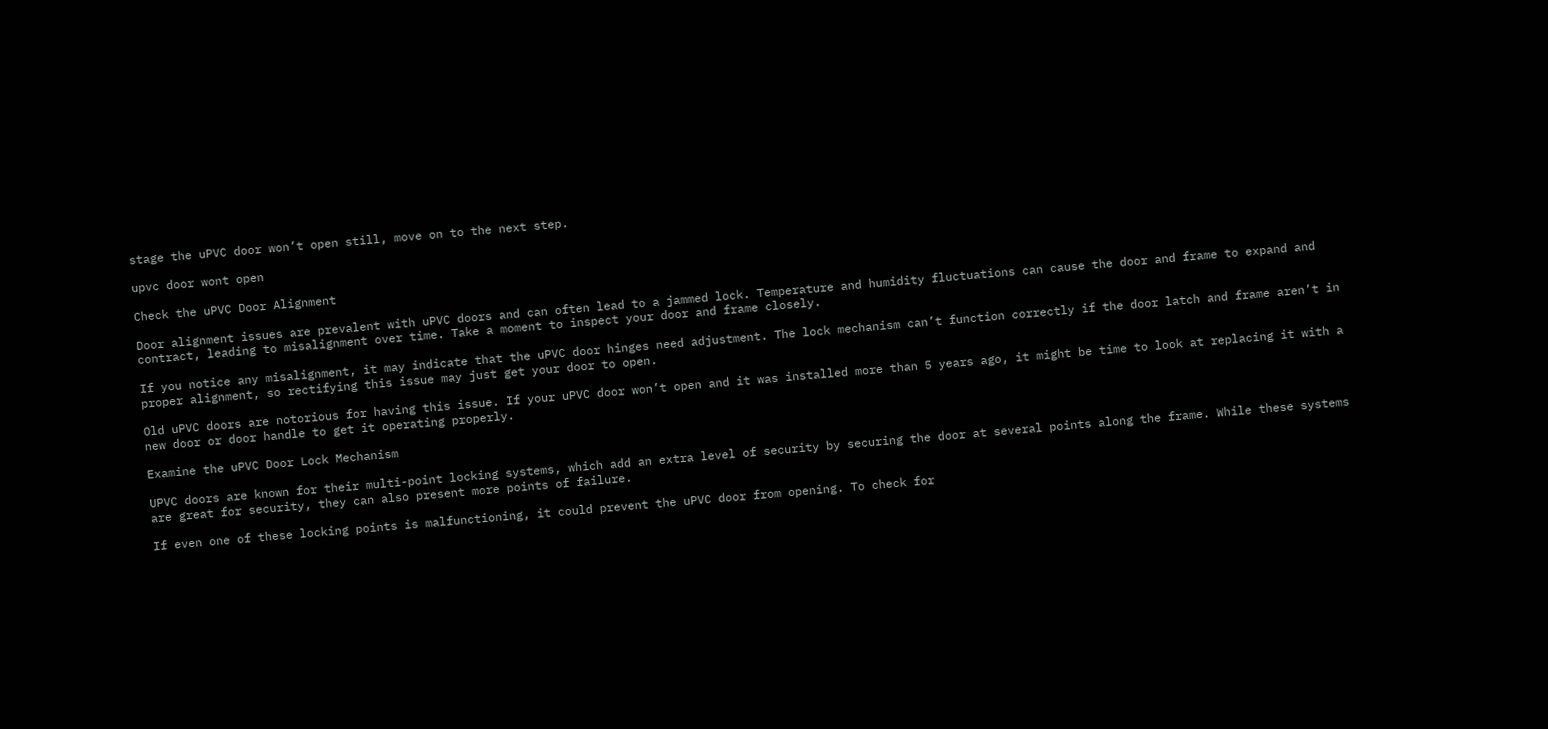stage the uPVC door won’t open still, move on to the next step.

upvc door wont open

Check the uPVC Door Alignment

Door alignment issues are prevalent with uPVC doors and can often lead to a jammed lock. Temperature and humidity fluctuations can cause the door and frame to expand and contract, leading to misalignment over time. Take a moment to inspect your door and frame closely.

If you notice any misalignment, it may indicate that the uPVC door hinges need adjustment. The lock mechanism can’t function correctly if the door latch and frame aren’t in proper alignment, so rectifying this issue may just get your door to open.

Old uPVC doors are notorious for having this issue. If your uPVC door won’t open and it was installed more than 5 years ago, it might be time to look at replacing it with a new door or door handle to get it operating properly.

Examine the uPVC Door Lock Mechanism

UPVC doors are known for their multi-point locking systems, which add an extra level of security by securing the door at several points along the frame. While these systems are great for security, they can also present more points of failure.

If even one of these locking points is malfunctioning, it could prevent the uPVC door from opening. To check for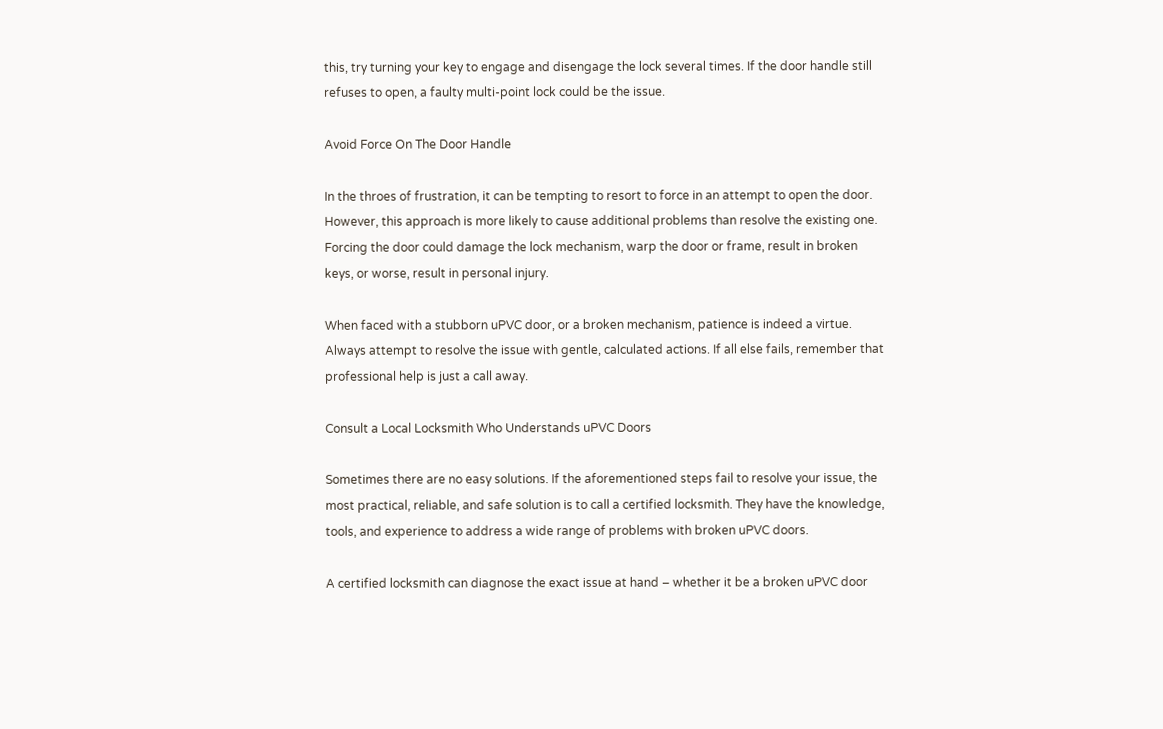this, try turning your key to engage and disengage the lock several times. If the door handle still refuses to open, a faulty multi-point lock could be the issue.

Avoid Force On The Door Handle

In the throes of frustration, it can be tempting to resort to force in an attempt to open the door. However, this approach is more likely to cause additional problems than resolve the existing one. Forcing the door could damage the lock mechanism, warp the door or frame, result in broken keys, or worse, result in personal injury.

When faced with a stubborn uPVC door, or a broken mechanism, patience is indeed a virtue. Always attempt to resolve the issue with gentle, calculated actions. If all else fails, remember that professional help is just a call away.

Consult a Local Locksmith Who Understands uPVC Doors

Sometimes there are no easy solutions. If the aforementioned steps fail to resolve your issue, the most practical, reliable, and safe solution is to call a certified locksmith. They have the knowledge, tools, and experience to address a wide range of problems with broken uPVC doors.

A certified locksmith can diagnose the exact issue at hand – whether it be a broken uPVC door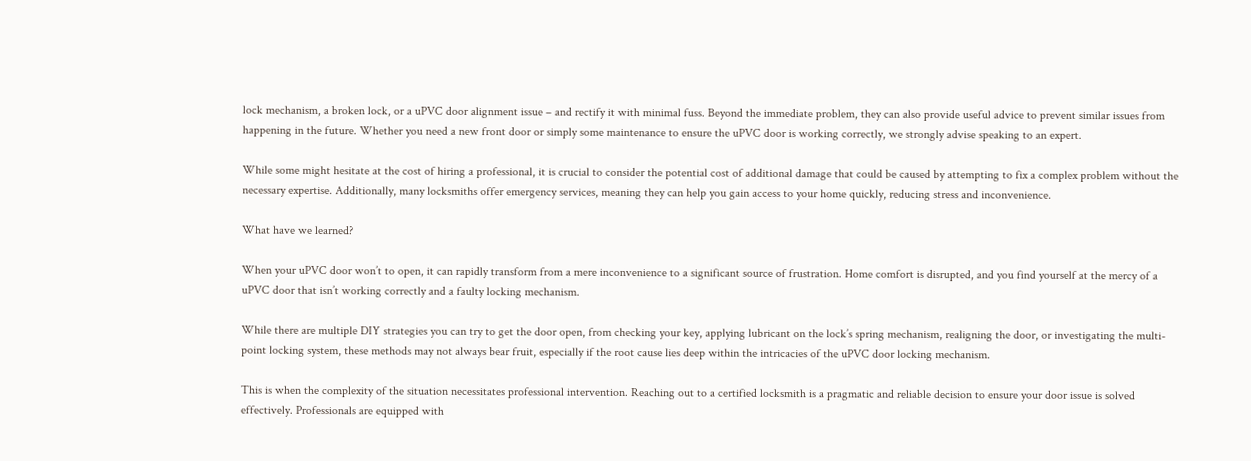lock mechanism, a broken lock, or a uPVC door alignment issue – and rectify it with minimal fuss. Beyond the immediate problem, they can also provide useful advice to prevent similar issues from happening in the future. Whether you need a new front door or simply some maintenance to ensure the uPVC door is working correctly, we strongly advise speaking to an expert.

While some might hesitate at the cost of hiring a professional, it is crucial to consider the potential cost of additional damage that could be caused by attempting to fix a complex problem without the necessary expertise. Additionally, many locksmiths offer emergency services, meaning they can help you gain access to your home quickly, reducing stress and inconvenience.

What have we learned?

When your uPVC door won’t to open, it can rapidly transform from a mere inconvenience to a significant source of frustration. Home comfort is disrupted, and you find yourself at the mercy of a uPVC door that isn’t working correctly and a faulty locking mechanism.

While there are multiple DIY strategies you can try to get the door open, from checking your key, applying lubricant on the lock’s spring mechanism, realigning the door, or investigating the multi-point locking system, these methods may not always bear fruit, especially if the root cause lies deep within the intricacies of the uPVC door locking mechanism.

This is when the complexity of the situation necessitates professional intervention. Reaching out to a certified locksmith is a pragmatic and reliable decision to ensure your door issue is solved effectively. Professionals are equipped with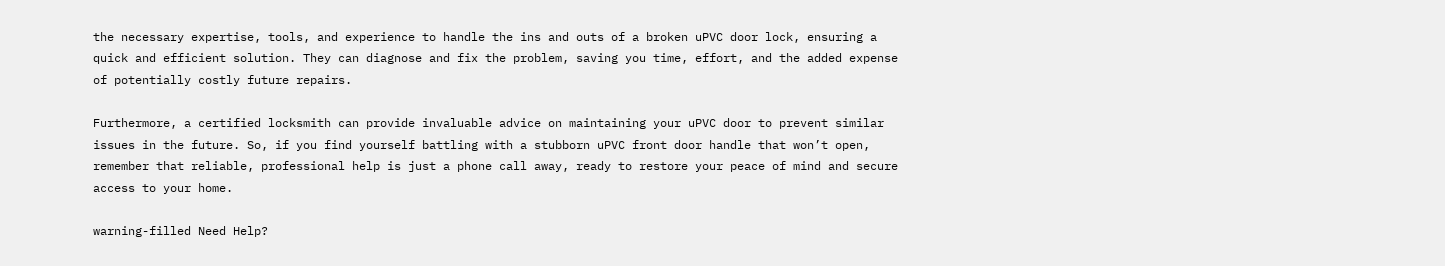the necessary expertise, tools, and experience to handle the ins and outs of a broken uPVC door lock, ensuring a quick and efficient solution. They can diagnose and fix the problem, saving you time, effort, and the added expense of potentially costly future repairs.

Furthermore, a certified locksmith can provide invaluable advice on maintaining your uPVC door to prevent similar issues in the future. So, if you find yourself battling with a stubborn uPVC front door handle that won’t open, remember that reliable, professional help is just a phone call away, ready to restore your peace of mind and secure access to your home.

warning-filled Need Help?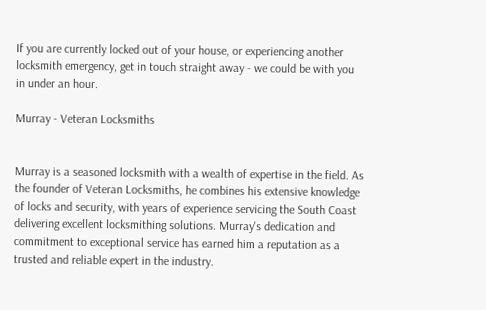If you are currently locked out of your house, or experiencing another locksmith emergency, get in touch straight away - we could be with you in under an hour.

Murray - Veteran Locksmiths


Murray is a seasoned locksmith with a wealth of expertise in the field. As the founder of Veteran Locksmiths, he combines his extensive knowledge of locks and security, with years of experience servicing the South Coast delivering excellent locksmithing solutions. Murray's dedication and commitment to exceptional service has earned him a reputation as a trusted and reliable expert in the industry.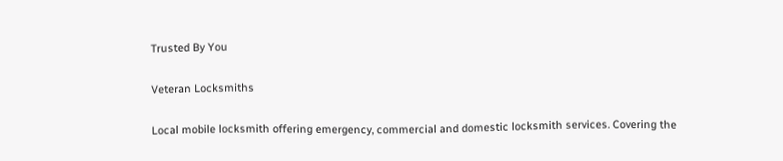Trusted By You

Veteran Locksmiths

Local mobile locksmith offering emergency, commercial and domestic locksmith services. Covering the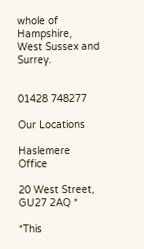whole of Hampshire, West Sussex and Surrey.


01428 748277

Our Locations

Haslemere Office

20 West Street,
GU27 2AQ *

*This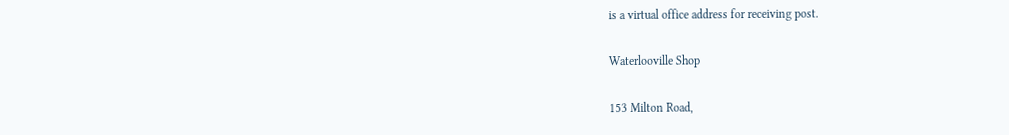is a virtual office address for receiving post.

Waterlooville Shop

153 Milton Road,